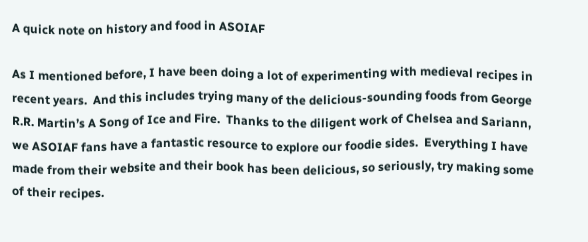A quick note on history and food in ASOIAF

As I mentioned before, I have been doing a lot of experimenting with medieval recipes in recent years.  And this includes trying many of the delicious-sounding foods from George R.R. Martin’s A Song of Ice and Fire.  Thanks to the diligent work of Chelsea and Sariann, we ASOIAF fans have a fantastic resource to explore our foodie sides.  Everything I have made from their website and their book has been delicious, so seriously, try making some of their recipes.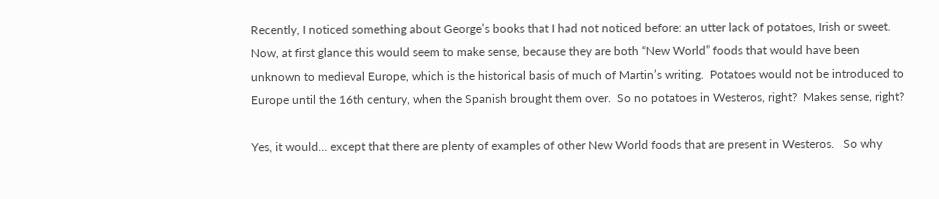Recently, I noticed something about George’s books that I had not noticed before: an utter lack of potatoes, Irish or sweet.  Now, at first glance this would seem to make sense, because they are both “New World” foods that would have been unknown to medieval Europe, which is the historical basis of much of Martin’s writing.  Potatoes would not be introduced to Europe until the 16th century, when the Spanish brought them over.  So no potatoes in Westeros, right?  Makes sense, right?

Yes, it would… except that there are plenty of examples of other New World foods that are present in Westeros.   So why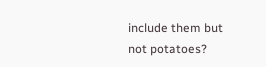include them but not potatoes?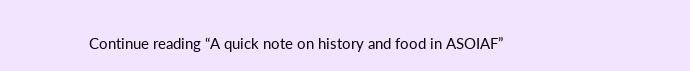Continue reading “A quick note on history and food in ASOIAF”